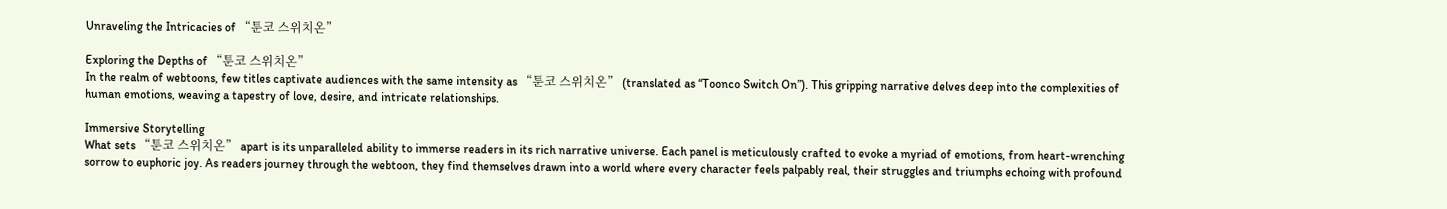Unraveling the Intricacies of “툰코 스위치온”

Exploring the Depths of “툰코 스위치온”
In the realm of webtoons, few titles captivate audiences with the same intensity as “툰코 스위치온” (translated as “Toonco Switch On”). This gripping narrative delves deep into the complexities of human emotions, weaving a tapestry of love, desire, and intricate relationships.

Immersive Storytelling
What sets “툰코 스위치온” apart is its unparalleled ability to immerse readers in its rich narrative universe. Each panel is meticulously crafted to evoke a myriad of emotions, from heart-wrenching sorrow to euphoric joy. As readers journey through the webtoon, they find themselves drawn into a world where every character feels palpably real, their struggles and triumphs echoing with profound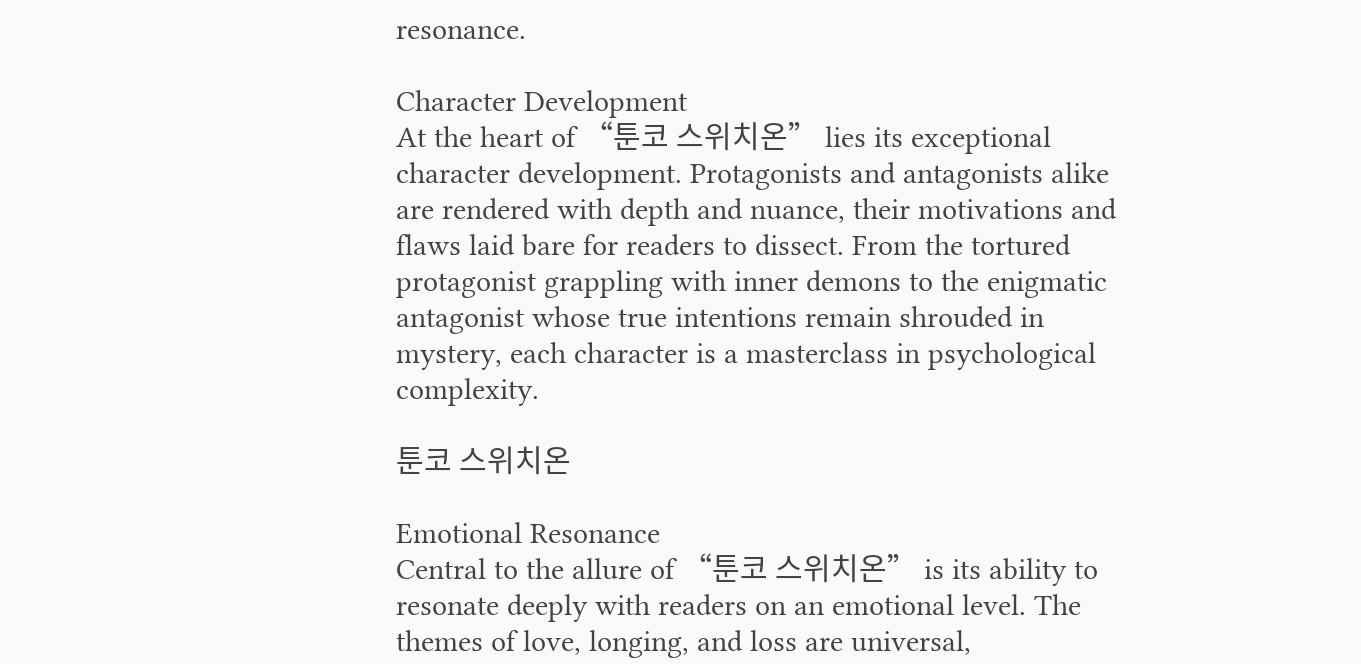resonance.

Character Development
At the heart of “툰코 스위치온” lies its exceptional character development. Protagonists and antagonists alike are rendered with depth and nuance, their motivations and flaws laid bare for readers to dissect. From the tortured protagonist grappling with inner demons to the enigmatic antagonist whose true intentions remain shrouded in mystery, each character is a masterclass in psychological complexity.

툰코 스위치온

Emotional Resonance
Central to the allure of “툰코 스위치온” is its ability to resonate deeply with readers on an emotional level. The themes of love, longing, and loss are universal,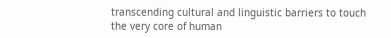transcending cultural and linguistic barriers to touch the very core of human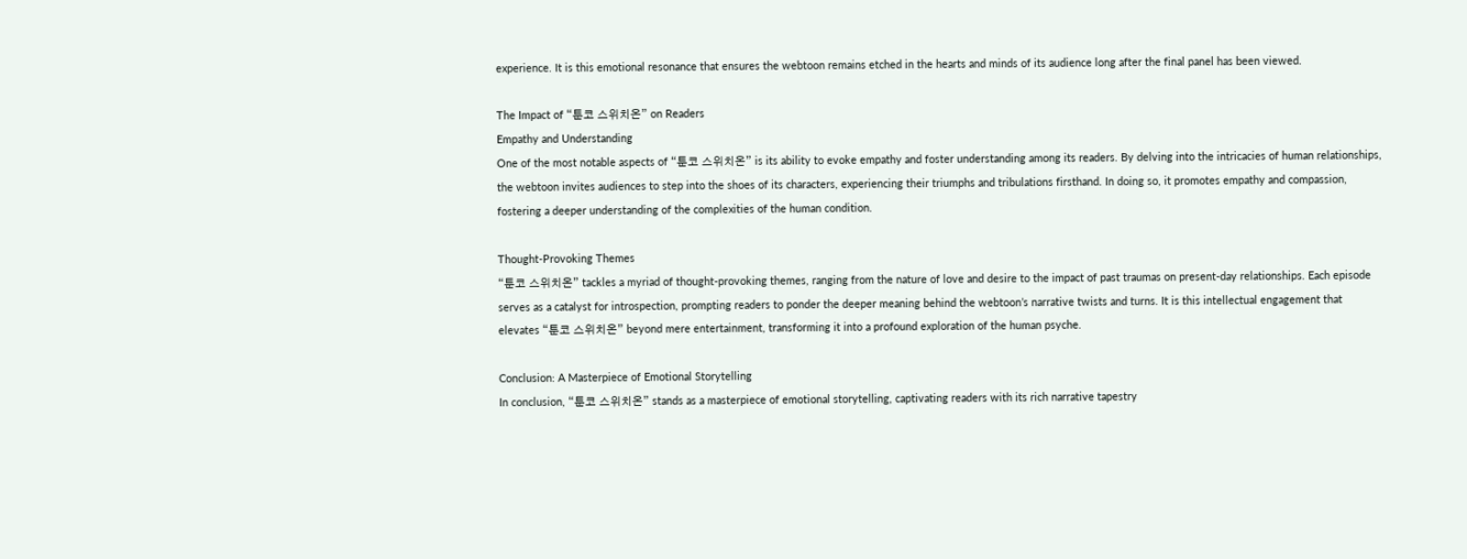experience. It is this emotional resonance that ensures the webtoon remains etched in the hearts and minds of its audience long after the final panel has been viewed.

The Impact of “툰코 스위치온” on Readers
Empathy and Understanding
One of the most notable aspects of “툰코 스위치온” is its ability to evoke empathy and foster understanding among its readers. By delving into the intricacies of human relationships, the webtoon invites audiences to step into the shoes of its characters, experiencing their triumphs and tribulations firsthand. In doing so, it promotes empathy and compassion, fostering a deeper understanding of the complexities of the human condition.

Thought-Provoking Themes
“툰코 스위치온” tackles a myriad of thought-provoking themes, ranging from the nature of love and desire to the impact of past traumas on present-day relationships. Each episode serves as a catalyst for introspection, prompting readers to ponder the deeper meaning behind the webtoon’s narrative twists and turns. It is this intellectual engagement that elevates “툰코 스위치온” beyond mere entertainment, transforming it into a profound exploration of the human psyche.

Conclusion: A Masterpiece of Emotional Storytelling
In conclusion, “툰코 스위치온” stands as a masterpiece of emotional storytelling, captivating readers with its rich narrative tapestry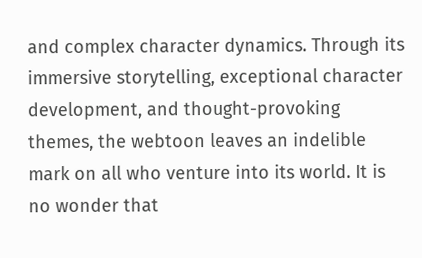and complex character dynamics. Through its immersive storytelling, exceptional character development, and thought-provoking themes, the webtoon leaves an indelible mark on all who venture into its world. It is no wonder that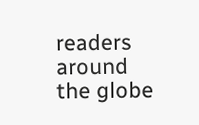readers around the globe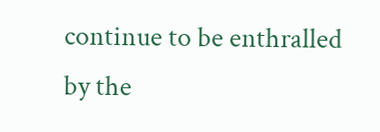continue to be enthralled by the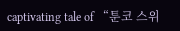captivating tale of “툰코 스위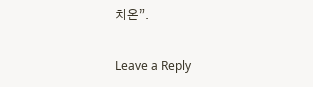치온”.

Leave a Reply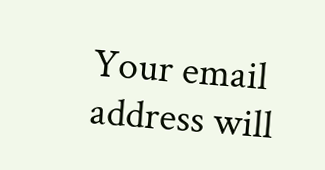Your email address will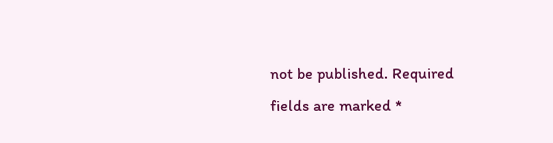not be published. Required fields are marked *